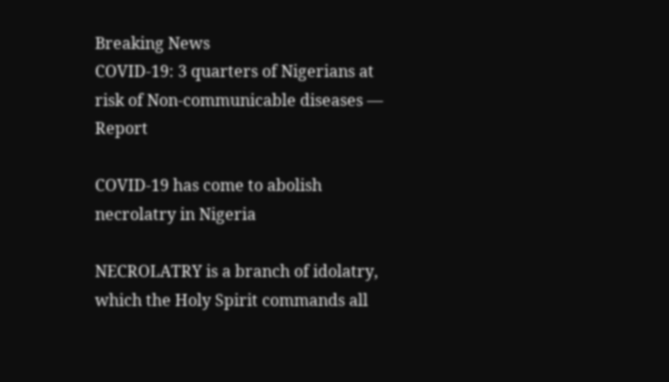Breaking News
COVID-19: 3 quarters of Nigerians at risk of Non-communicable diseases — Report

COVID-19 has come to abolish necrolatry in Nigeria

NECROLATRY is a branch of idolatry, which the Holy Spirit commands all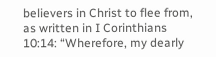believers in Christ to flee from, as written in I Corinthians 10:14: “Wherefore, my dearly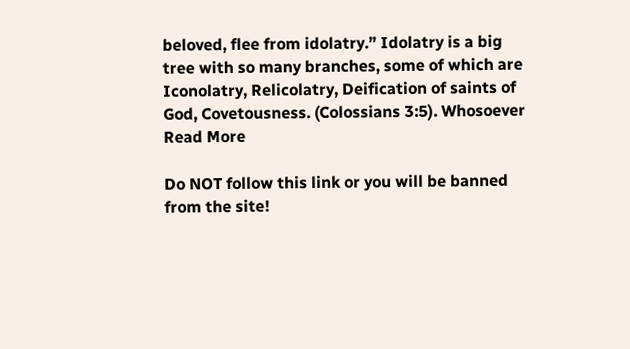beloved, flee from idolatry.” Idolatry is a big tree with so many branches, some of which are Iconolatry, Relicolatry, Deification of saints of God, Covetousness. (Colossians 3:5). Whosoever
Read More

Do NOT follow this link or you will be banned from the site!